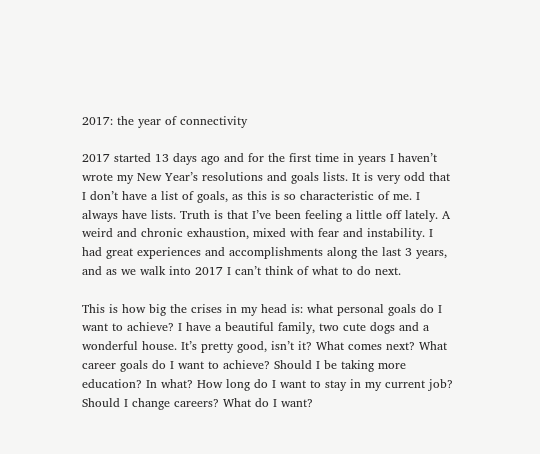2017: the year of connectivity

2017 started 13 days ago and for the first time in years I haven’t wrote my New Year’s resolutions and goals lists. It is very odd that I don’t have a list of goals, as this is so characteristic of me. I always have lists. Truth is that I’ve been feeling a little off lately. A weird and chronic exhaustion, mixed with fear and instability. I had great experiences and accomplishments along the last 3 years, and as we walk into 2017 I can’t think of what to do next.

This is how big the crises in my head is: what personal goals do I want to achieve? I have a beautiful family, two cute dogs and a wonderful house. It’s pretty good, isn’t it? What comes next? What career goals do I want to achieve? Should I be taking more education? In what? How long do I want to stay in my current job? Should I change careers? What do I want?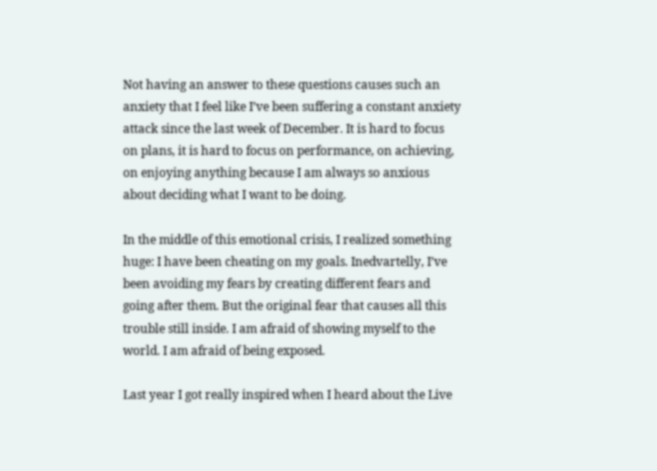Not having an answer to these questions causes such an anxiety that I feel like I’ve been suffering a constant anxiety attack since the last week of December. It is hard to focus on plans, it is hard to focus on performance, on achieving, on enjoying anything because I am always so anxious about deciding what I want to be doing.

In the middle of this emotional crisis, I realized something huge: I have been cheating on my goals. Inedvartelly, I’ve been avoiding my fears by creating different fears and going after them. But the original fear that causes all this trouble still inside. I am afraid of showing myself to the world. I am afraid of being exposed.

Last year I got really inspired when I heard about the Live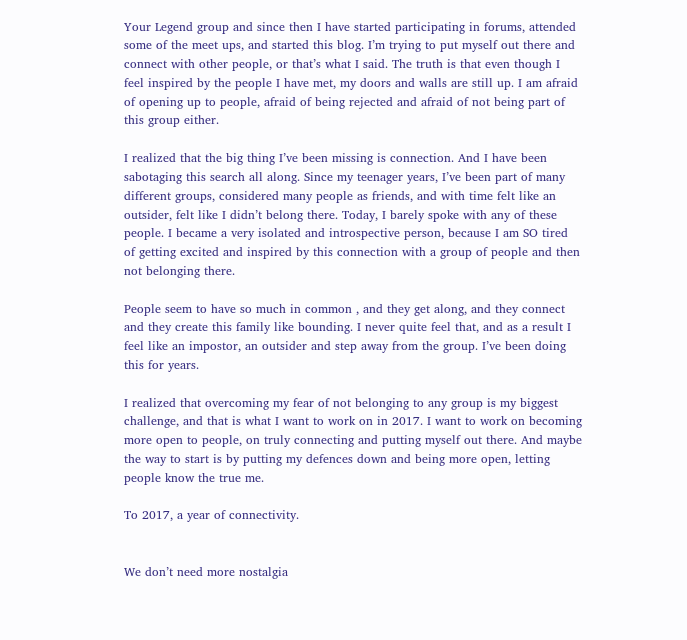Your Legend group and since then I have started participating in forums, attended some of the meet ups, and started this blog. I’m trying to put myself out there and connect with other people, or that’s what I said. The truth is that even though I feel inspired by the people I have met, my doors and walls are still up. I am afraid of opening up to people, afraid of being rejected and afraid of not being part of this group either.

I realized that the big thing I’ve been missing is connection. And I have been sabotaging this search all along. Since my teenager years, I’ve been part of many different groups, considered many people as friends, and with time felt like an outsider, felt like I didn’t belong there. Today, I barely spoke with any of these people. I became a very isolated and introspective person, because I am SO tired of getting excited and inspired by this connection with a group of people and then not belonging there.

People seem to have so much in common , and they get along, and they connect and they create this family like bounding. I never quite feel that, and as a result I feel like an impostor, an outsider and step away from the group. I’ve been doing this for years.

I realized that overcoming my fear of not belonging to any group is my biggest challenge, and that is what I want to work on in 2017. I want to work on becoming more open to people, on truly connecting and putting myself out there. And maybe the way to start is by putting my defences down and being more open, letting people know the true me.

To 2017, a year of connectivity.


We don’t need more nostalgia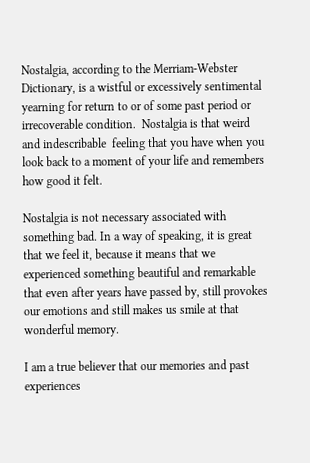Nostalgia, according to the Merriam-Webster Dictionary, is a wistful or excessively sentimental yearning for return to or of some past period or irrecoverable condition.  Nostalgia is that weird and indescribable  feeling that you have when you look back to a moment of your life and remembers how good it felt.

Nostalgia is not necessary associated with something bad. In a way of speaking, it is great that we feel it, because it means that we experienced something beautiful and remarkable that even after years have passed by, still provokes our emotions and still makes us smile at that wonderful memory.

I am a true believer that our memories and past experiences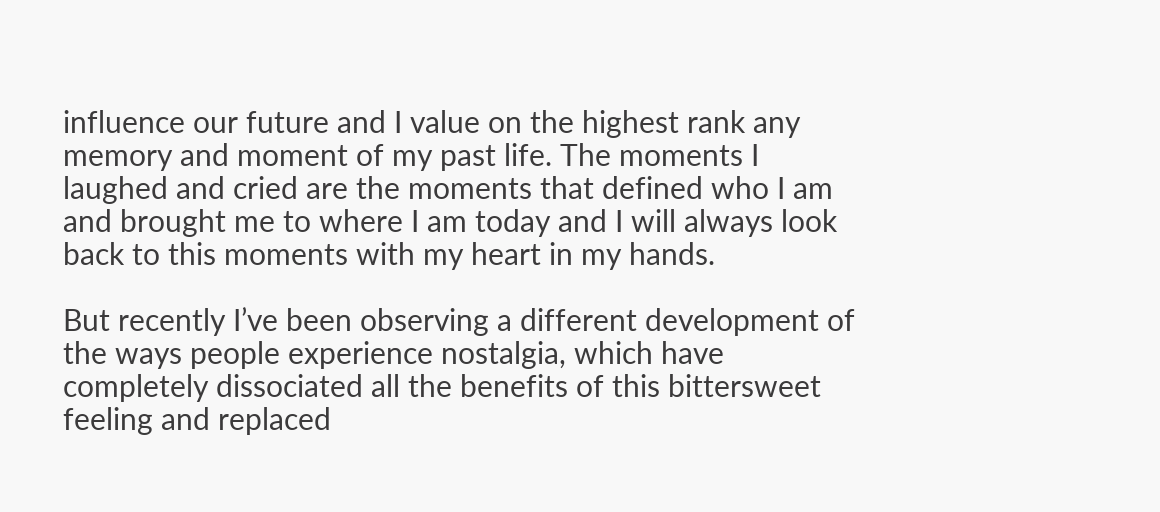influence our future and I value on the highest rank any memory and moment of my past life. The moments I laughed and cried are the moments that defined who I am and brought me to where I am today and I will always look back to this moments with my heart in my hands.

But recently I’ve been observing a different development of the ways people experience nostalgia, which have completely dissociated all the benefits of this bittersweet feeling and replaced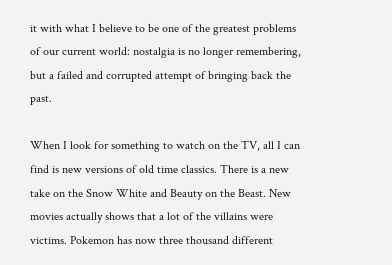it with what I believe to be one of the greatest problems of our current world: nostalgia is no longer remembering, but a failed and corrupted attempt of bringing back the past.

When I look for something to watch on the TV, all I can find is new versions of old time classics. There is a new take on the Snow White and Beauty on the Beast. New movies actually shows that a lot of the villains were victims. Pokemon has now three thousand different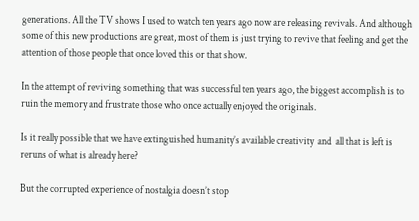generations. All the TV shows I used to watch ten years ago now are releasing revivals. And although some of this new productions are great, most of them is just trying to revive that feeling and get the attention of those people that once loved this or that show.

In the attempt of reviving something that was successful ten years ago, the biggest accomplish is to ruin the memory and frustrate those who once actually enjoyed the originals.

Is it really possible that we have extinguished humanity’s available creativity  and  all that is left is  reruns of what is already here?

But the corrupted experience of nostalgia doesn’t stop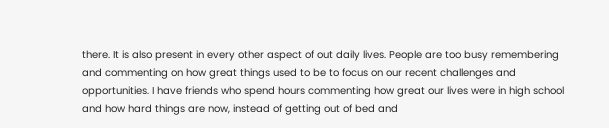there. It is also present in every other aspect of out daily lives. People are too busy remembering and commenting on how great things used to be to focus on our recent challenges and opportunities. I have friends who spend hours commenting how great our lives were in high school and how hard things are now, instead of getting out of bed and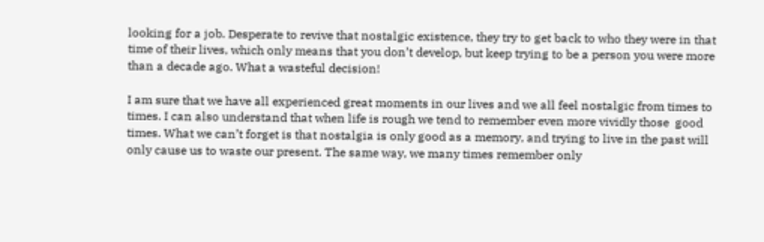looking for a job. Desperate to revive that nostalgic existence, they try to get back to who they were in that time of their lives, which only means that you don’t develop, but keep trying to be a person you were more than a decade ago. What a wasteful decision!

I am sure that we have all experienced great moments in our lives and we all feel nostalgic from times to times. I can also understand that when life is rough we tend to remember even more vividly those  good times. What we can’t forget is that nostalgia is only good as a memory, and trying to live in the past will only cause us to waste our present. The same way, we many times remember only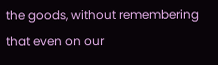the goods, without remembering that even on our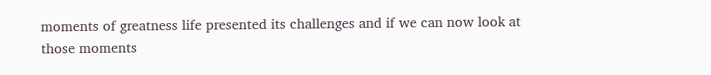moments of greatness life presented its challenges and if we can now look at those moments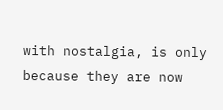with nostalgia, is only because they are now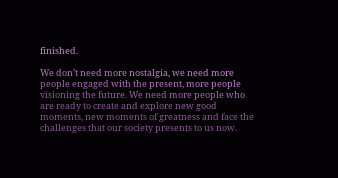finished.

We don’t need more nostalgia, we need more people engaged with the present, more people visioning the future. We need more people who are ready to create and explore new good moments, new moments of greatness and face the challenges that our society presents to us now.